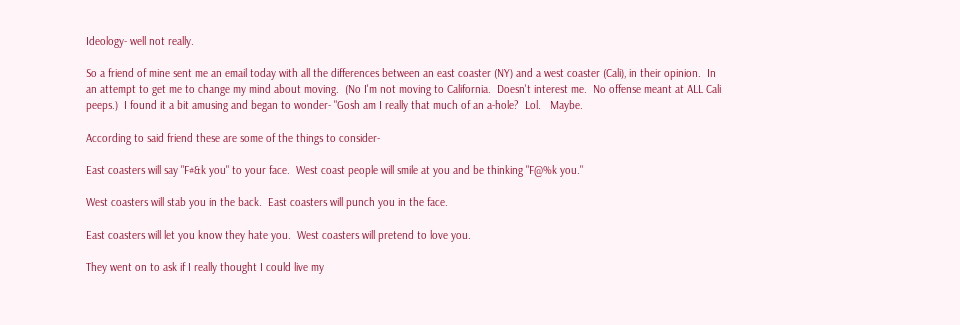Ideology- well not really.

So a friend of mine sent me an email today with all the differences between an east coaster (NY) and a west coaster (Cali), in their opinion.  In an attempt to get me to change my mind about moving.  (No I'm not moving to California.  Doesn't interest me.  No offense meant at ALL Cali peeps.)  I found it a bit amusing and began to wonder- "Gosh am I really that much of an a-hole?  Lol.   Maybe.

According to said friend these are some of the things to consider-

East coasters will say "F#&k you" to your face.  West coast people will smile at you and be thinking "F@%k you."

West coasters will stab you in the back.  East coasters will punch you in the face.

East coasters will let you know they hate you.  West coasters will pretend to love you.

They went on to ask if I really thought I could live my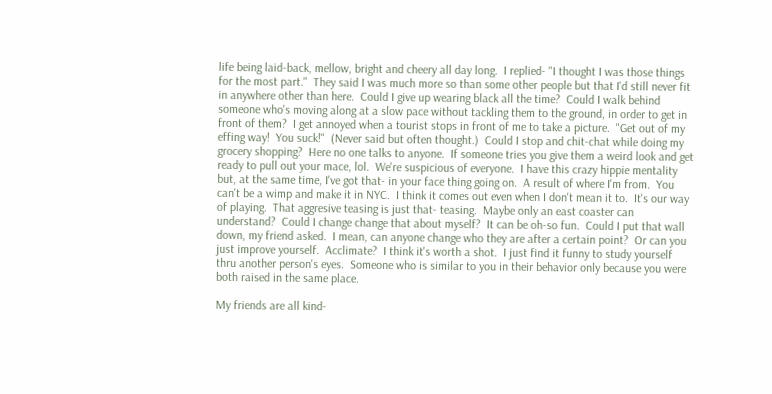life being laid-back, mellow, bright and cheery all day long.  I replied- "I thought I was those things for the most part."  They said I was much more so than some other people but that I'd still never fit in anywhere other than here.  Could I give up wearing black all the time?  Could I walk behind someone who's moving along at a slow pace without tackling them to the ground, in order to get in front of them?  I get annoyed when a tourist stops in front of me to take a picture.  "Get out of my effing way!  You suck!"  (Never said but often thought.)  Could I stop and chit-chat while doing my grocery shopping?  Here no one talks to anyone.  If someone tries you give them a weird look and get ready to pull out your mace, lol.  We're suspicious of everyone.  I have this crazy hippie mentality but, at the same time, I've got that- in your face thing going on.  A result of where I'm from.  You can't be a wimp and make it in NYC.  I think it comes out even when I don't mean it to.  It's our way of playing.  That aggresive teasing is just that- teasing.  Maybe only an east coaster can understand?  Could I change change that about myself?  It can be oh-so fun.  Could I put that wall down, my friend asked.  I mean, can anyone change who they are after a certain point?  Or can you just improve yourself.  Acclimate?  I think it's worth a shot.  I just find it funny to study yourself thru another person's eyes.  Someone who is similar to you in their behavior only because you were both raised in the same place.

My friends are all kind-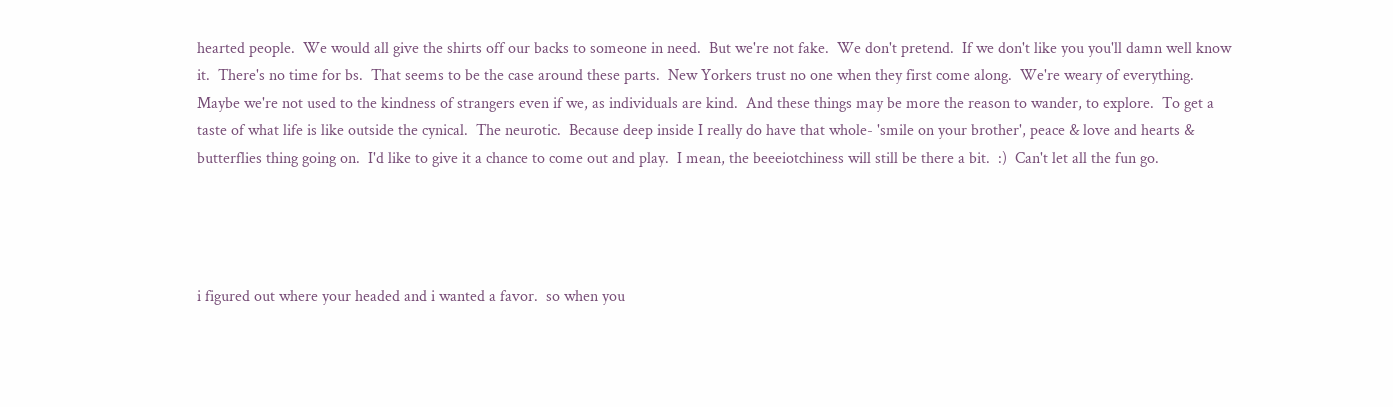hearted people.  We would all give the shirts off our backs to someone in need.  But we're not fake.  We don't pretend.  If we don't like you you'll damn well know it.  There's no time for bs.  That seems to be the case around these parts.  New Yorkers trust no one when they first come along.  We're weary of everything.  Maybe we're not used to the kindness of strangers even if we, as individuals are kind.  And these things may be more the reason to wander, to explore.  To get a taste of what life is like outside the cynical.  The neurotic.  Because deep inside I really do have that whole- 'smile on your brother', peace & love and hearts & butterflies thing going on.  I'd like to give it a chance to come out and play.  I mean, the beeeiotchiness will still be there a bit.  :)  Can't let all the fun go.




i figured out where your headed and i wanted a favor.  so when you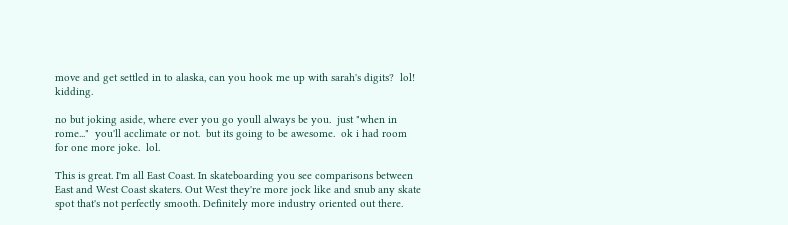move and get settled in to alaska, can you hook me up with sarah's digits?  lol!  kidding.

no but joking aside, where ever you go youll always be you.  just "when in rome..."  you'll acclimate or not.  but its going to be awesome.  ok i had room for one more joke.  lol.

This is great. I'm all East Coast. In skateboarding you see comparisons between East and West Coast skaters. Out West they're more jock like and snub any skate spot that's not perfectly smooth. Definitely more industry oriented out there.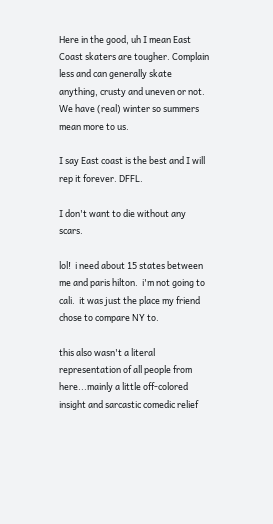Here in the good, uh I mean East Coast skaters are tougher. Complain less and can generally skate anything, crusty and uneven or not. We have (real) winter so summers mean more to us.

I say East coast is the best and I will rep it forever. DFFL.

I don't want to die without any scars.

lol!  i need about 15 states between me and paris hilton.  i'm not going to cali.  it was just the place my friend chose to compare NY to.

this also wasn't a literal representation of all people from here...mainly a little off-colored insight and sarcastic comedic relief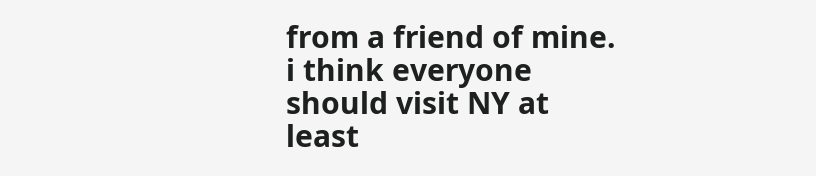from a friend of mine.  i think everyone should visit NY at least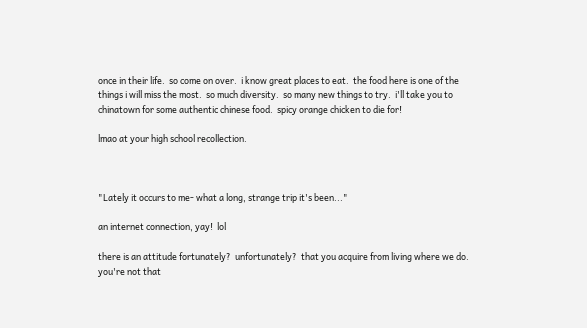once in their life.  so come on over.  i know great places to eat.  the food here is one of the things i will miss the most.  so much diversity.  so many new things to try.  i'll take you to chinatown for some authentic chinese food.  spicy orange chicken to die for!

lmao at your high school recollection.



"Lately it occurs to me- what a long, strange trip it's been..."

an internet connection, yay!  lol

there is an attitude fortunately?  unfortunately?  that you acquire from living where we do.  you're not that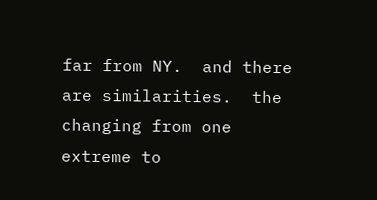far from NY.  and there are similarities.  the changing from one extreme to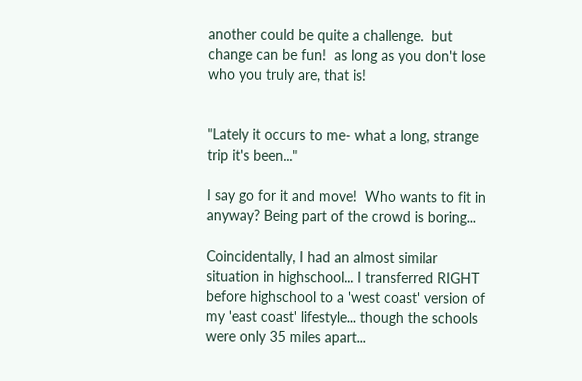another could be quite a challenge.  but change can be fun!  as long as you don't lose who you truly are, that is!


"Lately it occurs to me- what a long, strange trip it's been..."

I say go for it and move!  Who wants to fit in anyway? Being part of the crowd is boring...

Coincidentally, I had an almost similar situation in highschool... I transferred RIGHT before highschool to a 'west coast' version of my 'east coast' lifestyle... though the schools were only 35 miles apart...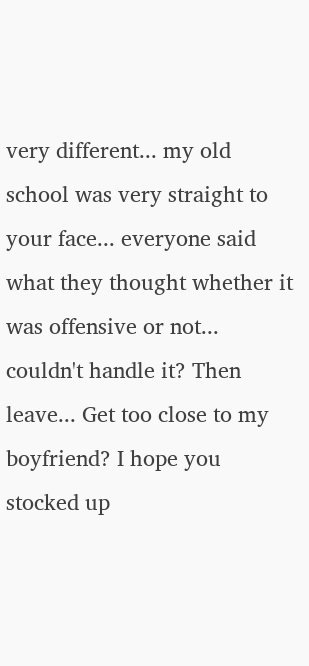very different... my old school was very straight to your face... everyone said what they thought whether it was offensive or not... couldn't handle it? Then leave... Get too close to my boyfriend? I hope you stocked up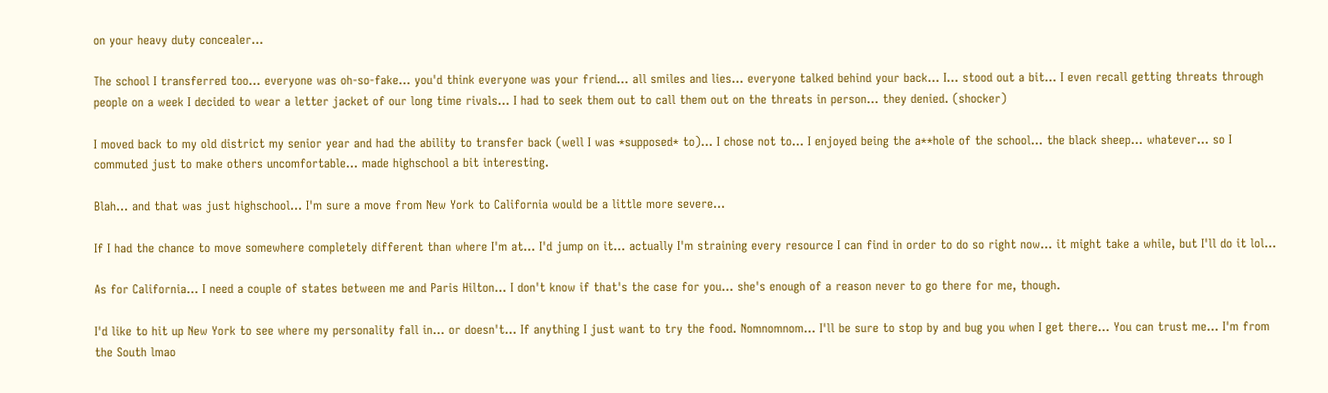on your heavy duty concealer...

The school I transferred too... everyone was oh-so-fake... you'd think everyone was your friend... all smiles and lies... everyone talked behind your back... I... stood out a bit... I even recall getting threats through people on a week I decided to wear a letter jacket of our long time rivals... I had to seek them out to call them out on the threats in person... they denied. (shocker)

I moved back to my old district my senior year and had the ability to transfer back (well I was *supposed* to)... I chose not to... I enjoyed being the a**hole of the school... the black sheep... whatever... so I commuted just to make others uncomfortable... made highschool a bit interesting.

Blah... and that was just highschool... I'm sure a move from New York to California would be a little more severe...

If I had the chance to move somewhere completely different than where I'm at... I'd jump on it... actually I'm straining every resource I can find in order to do so right now... it might take a while, but I'll do it lol...

As for California... I need a couple of states between me and Paris Hilton... I don't know if that's the case for you... she's enough of a reason never to go there for me, though.

I'd like to hit up New York to see where my personality fall in... or doesn't... If anything I just want to try the food. Nomnomnom... I'll be sure to stop by and bug you when I get there... You can trust me... I'm from the South lmao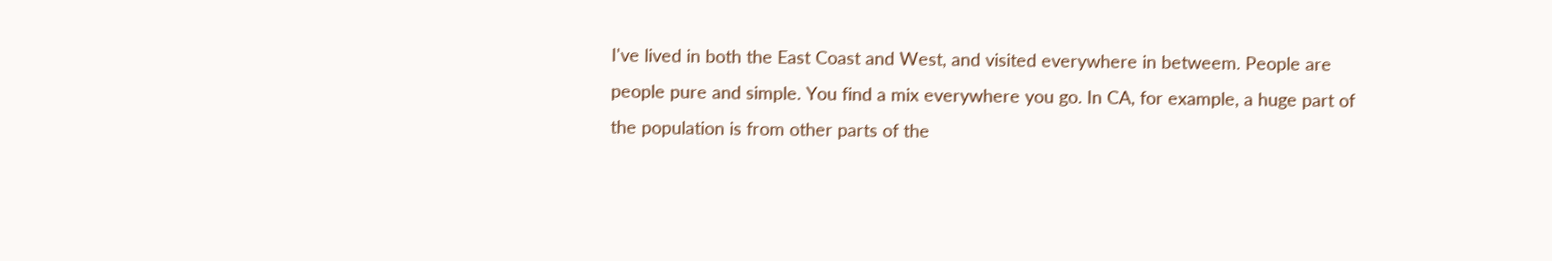I've lived in both the East Coast and West, and visited everywhere in betweem. People are people pure and simple. You find a mix everywhere you go. In CA, for example, a huge part of the population is from other parts of the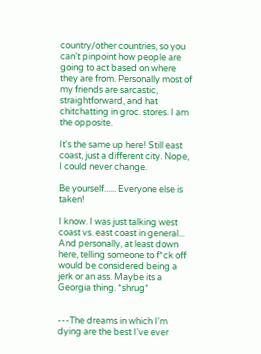country/other countries, so you can't pinpoint how people are going to act based on where they are from. Personally most of my friends are sarcastic, straightforward, and hat chitchatting in groc. stores. I am the opposite.

It's the same up here! Still east coast, just a different city. Nope, I could never change.

Be yourself...... Everyone else is taken!

I know. I was just talking west coast vs. east coast in general... And personally, at least down here, telling someone to f*ck off would be considered being a jerk or an ass. Maybe its a Georgia thing. *shrug*


---The dreams in which I'm dying are the best I've ever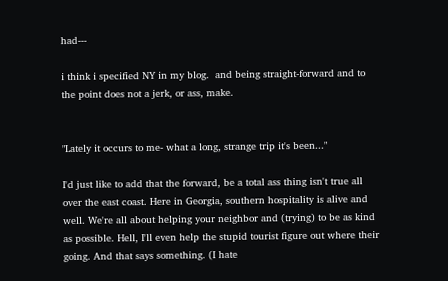had---

i think i specified NY in my blog.  and being straight-forward and to the point does not a jerk, or ass, make.


"Lately it occurs to me- what a long, strange trip it's been..."

I'd just like to add that the forward, be a total ass thing isn't true all over the east coast. Here in Georgia, southern hospitality is alive and well. We're all about helping your neighbor and (trying) to be as kind as possible. Hell, I'll even help the stupid tourist figure out where their going. And that says something. (I hate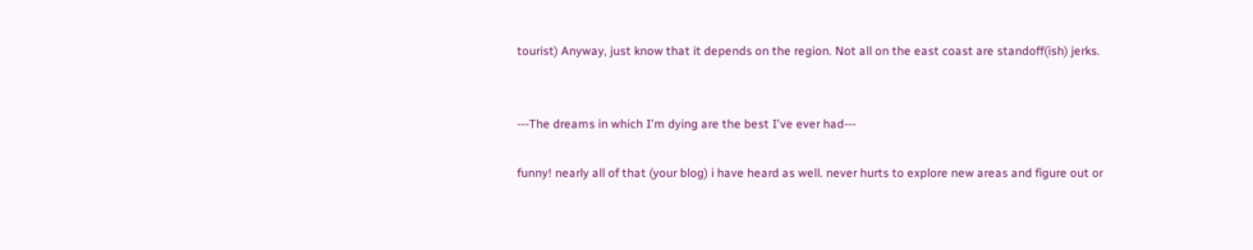tourist) Anyway, just know that it depends on the region. Not all on the east coast are standoff(ish) jerks.


---The dreams in which I'm dying are the best I've ever had---

funny! nearly all of that (your blog) i have heard as well. never hurts to explore new areas and figure out or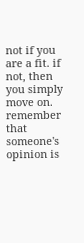not if you are a fit. if not, then you simply move on. remember that someone's opinion is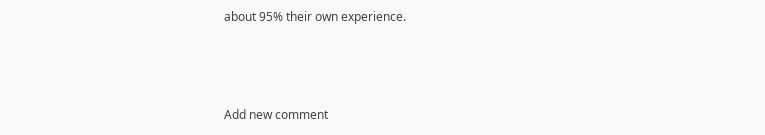about 95% their own experience.



Add new comment